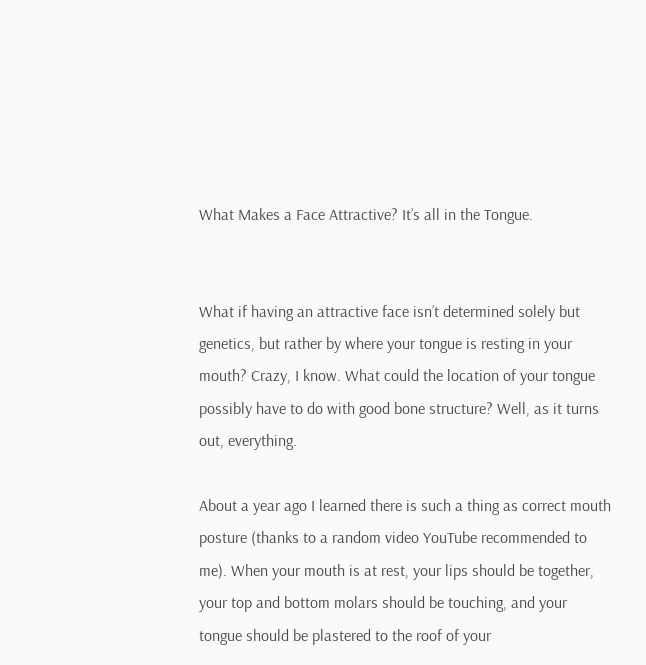What Makes a Face Attractive? It’s all in the Tongue.


What if having an attractive face isn’t determined solely but genetics, but rather by where your tongue is resting in your mouth? Crazy, I know. What could the location of your tongue possibly have to do with good bone structure? Well, as it turns out, everything.

About a year ago I learned there is such a thing as correct mouth posture (thanks to a random video YouTube recommended to me). When your mouth is at rest, your lips should be together, your top and bottom molars should be touching, and your tongue should be plastered to the roof of your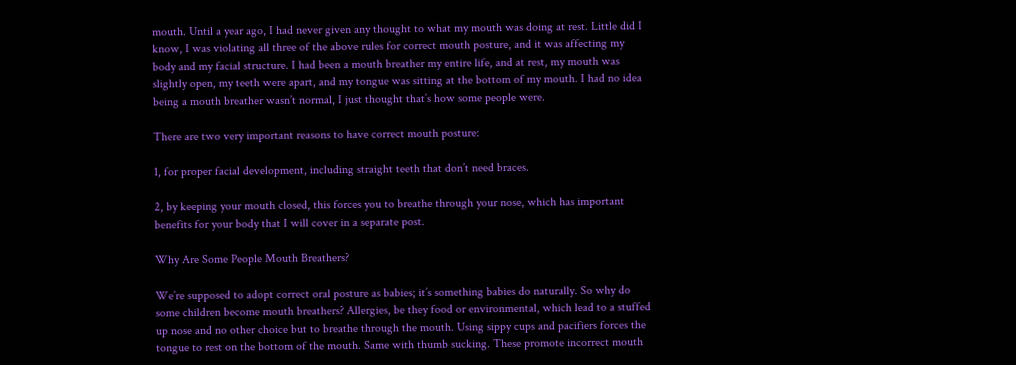mouth. Until a year ago, I had never given any thought to what my mouth was doing at rest. Little did I know, I was violating all three of the above rules for correct mouth posture, and it was affecting my body and my facial structure. I had been a mouth breather my entire life, and at rest, my mouth was slightly open, my teeth were apart, and my tongue was sitting at the bottom of my mouth. I had no idea being a mouth breather wasn’t normal, I just thought that’s how some people were.

There are two very important reasons to have correct mouth posture:

1, for proper facial development, including straight teeth that don’t need braces.

2, by keeping your mouth closed, this forces you to breathe through your nose, which has important benefits for your body that I will cover in a separate post.

Why Are Some People Mouth Breathers?

We’re supposed to adopt correct oral posture as babies; it’s something babies do naturally. So why do some children become mouth breathers? Allergies, be they food or environmental, which lead to a stuffed up nose and no other choice but to breathe through the mouth. Using sippy cups and pacifiers forces the tongue to rest on the bottom of the mouth. Same with thumb sucking. These promote incorrect mouth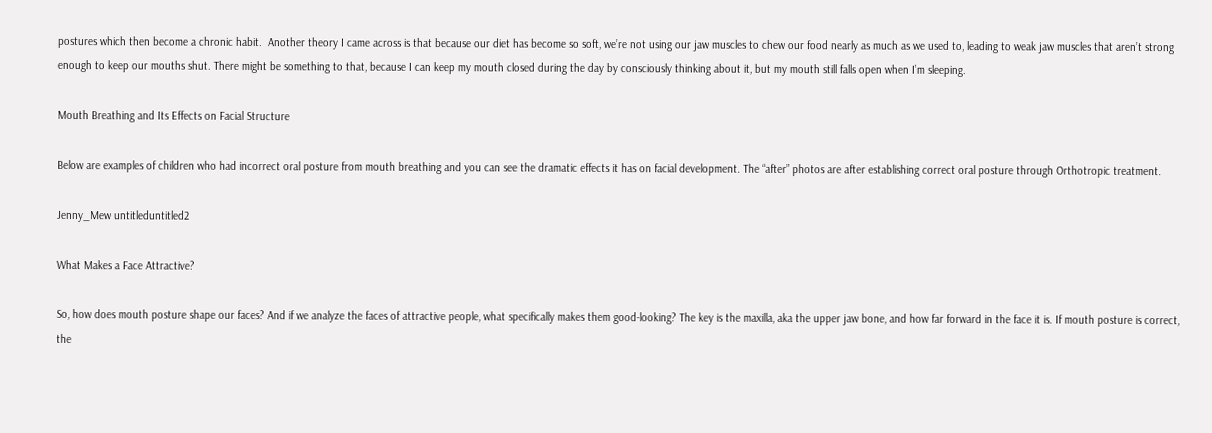postures which then become a chronic habit.  Another theory I came across is that because our diet has become so soft, we’re not using our jaw muscles to chew our food nearly as much as we used to, leading to weak jaw muscles that aren’t strong enough to keep our mouths shut. There might be something to that, because I can keep my mouth closed during the day by consciously thinking about it, but my mouth still falls open when I’m sleeping.

Mouth Breathing and Its Effects on Facial Structure

Below are examples of children who had incorrect oral posture from mouth breathing and you can see the dramatic effects it has on facial development. The “after” photos are after establishing correct oral posture through Orthotropic treatment.

Jenny_Mew untitleduntitled2

What Makes a Face Attractive?

So, how does mouth posture shape our faces? And if we analyze the faces of attractive people, what specifically makes them good-looking? The key is the maxilla, aka the upper jaw bone, and how far forward in the face it is. If mouth posture is correct, the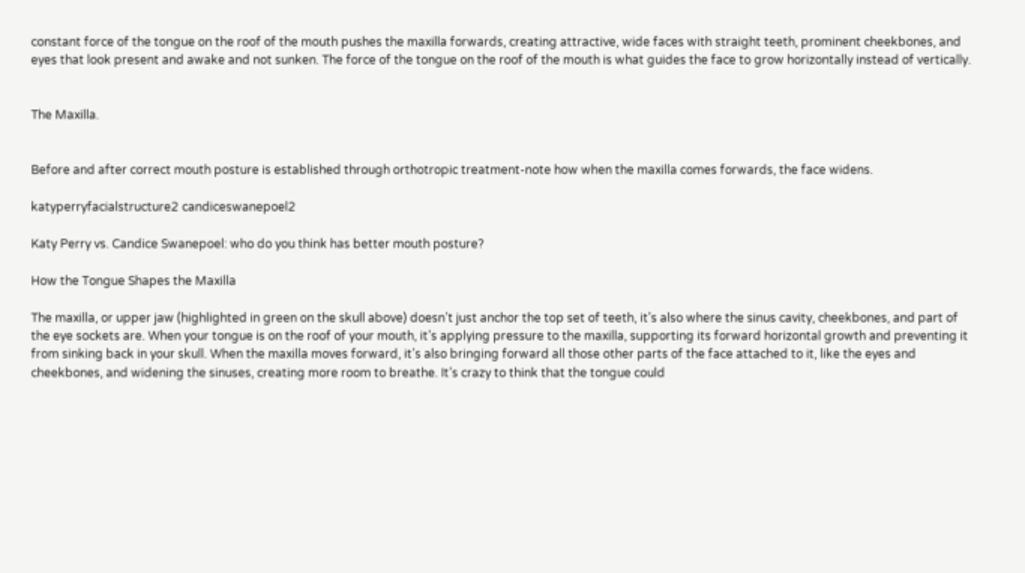constant force of the tongue on the roof of the mouth pushes the maxilla forwards, creating attractive, wide faces with straight teeth, prominent cheekbones, and eyes that look present and awake and not sunken. The force of the tongue on the roof of the mouth is what guides the face to grow horizontally instead of vertically.


The Maxilla.


Before and after correct mouth posture is established through orthotropic treatment-note how when the maxilla comes forwards, the face widens.

katyperryfacialstructure2 candiceswanepoel2

Katy Perry vs. Candice Swanepoel: who do you think has better mouth posture?

How the Tongue Shapes the Maxilla

The maxilla, or upper jaw (highlighted in green on the skull above) doesn’t just anchor the top set of teeth, it’s also where the sinus cavity, cheekbones, and part of the eye sockets are. When your tongue is on the roof of your mouth, it’s applying pressure to the maxilla, supporting its forward horizontal growth and preventing it from sinking back in your skull. When the maxilla moves forward, it’s also bringing forward all those other parts of the face attached to it, like the eyes and cheekbones, and widening the sinuses, creating more room to breathe. It’s crazy to think that the tongue could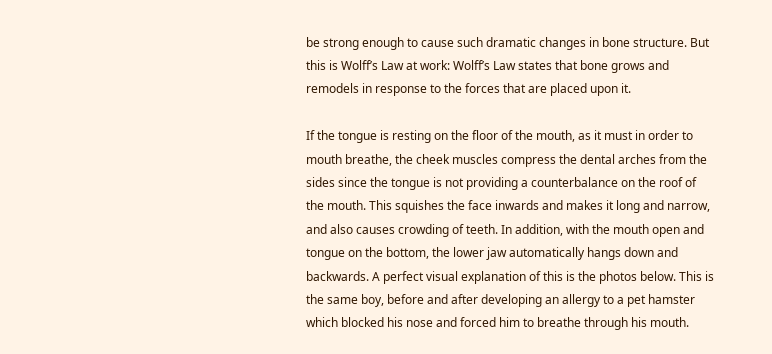be strong enough to cause such dramatic changes in bone structure. But this is Wolff’s Law at work: Wolff’s Law states that bone grows and remodels in response to the forces that are placed upon it.

If the tongue is resting on the floor of the mouth, as it must in order to mouth breathe, the cheek muscles compress the dental arches from the sides since the tongue is not providing a counterbalance on the roof of the mouth. This squishes the face inwards and makes it long and narrow, and also causes crowding of teeth. In addition, with the mouth open and tongue on the bottom, the lower jaw automatically hangs down and backwards. A perfect visual explanation of this is the photos below. This is the same boy, before and after developing an allergy to a pet hamster which blocked his nose and forced him to breathe through his mouth.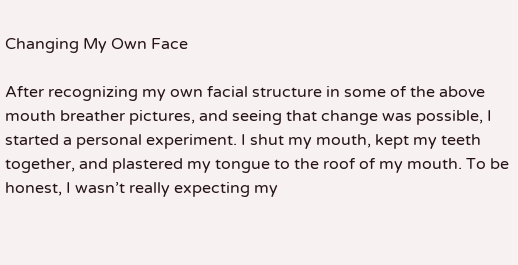Changing My Own Face

After recognizing my own facial structure in some of the above mouth breather pictures, and seeing that change was possible, I started a personal experiment. I shut my mouth, kept my teeth together, and plastered my tongue to the roof of my mouth. To be honest, I wasn’t really expecting my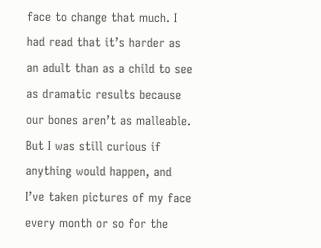face to change that much. I had read that it’s harder as an adult than as a child to see as dramatic results because our bones aren’t as malleable. But I was still curious if anything would happen, and I’ve taken pictures of my face every month or so for the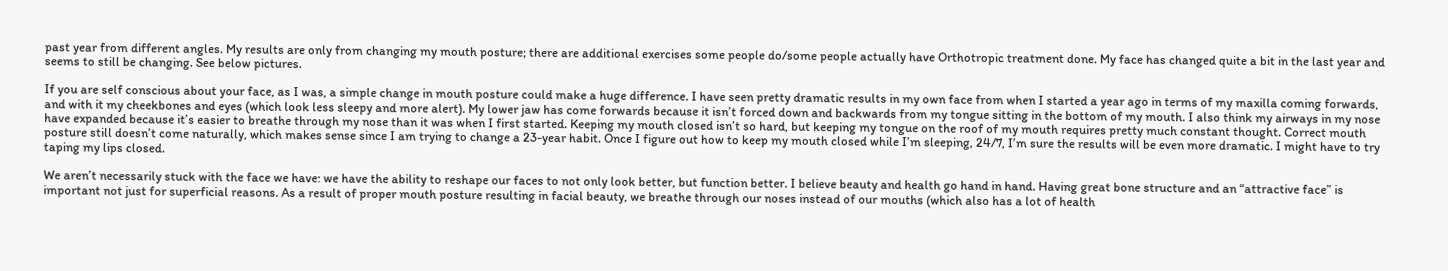past year from different angles. My results are only from changing my mouth posture; there are additional exercises some people do/some people actually have Orthotropic treatment done. My face has changed quite a bit in the last year and seems to still be changing. See below pictures.

If you are self conscious about your face, as I was, a simple change in mouth posture could make a huge difference. I have seen pretty dramatic results in my own face from when I started a year ago in terms of my maxilla coming forwards, and with it my cheekbones and eyes (which look less sleepy and more alert). My lower jaw has come forwards because it isn’t forced down and backwards from my tongue sitting in the bottom of my mouth. I also think my airways in my nose have expanded because it’s easier to breathe through my nose than it was when I first started. Keeping my mouth closed isn’t so hard, but keeping my tongue on the roof of my mouth requires pretty much constant thought. Correct mouth posture still doesn’t come naturally, which makes sense since I am trying to change a 23-year habit. Once I figure out how to keep my mouth closed while I’m sleeping, 24/7, I’m sure the results will be even more dramatic. I might have to try taping my lips closed.

We aren’t necessarily stuck with the face we have: we have the ability to reshape our faces to not only look better, but function better. I believe beauty and health go hand in hand. Having great bone structure and an “attractive face” is important not just for superficial reasons. As a result of proper mouth posture resulting in facial beauty, we breathe through our noses instead of our mouths (which also has a lot of health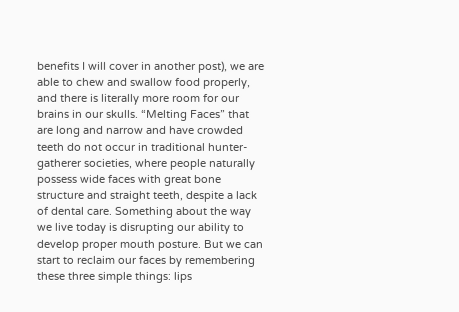benefits I will cover in another post), we are able to chew and swallow food properly, and there is literally more room for our brains in our skulls. “Melting Faces” that are long and narrow and have crowded teeth do not occur in traditional hunter-gatherer societies, where people naturally possess wide faces with great bone structure and straight teeth, despite a lack of dental care. Something about the way we live today is disrupting our ability to develop proper mouth posture. But we can start to reclaim our faces by remembering these three simple things: lips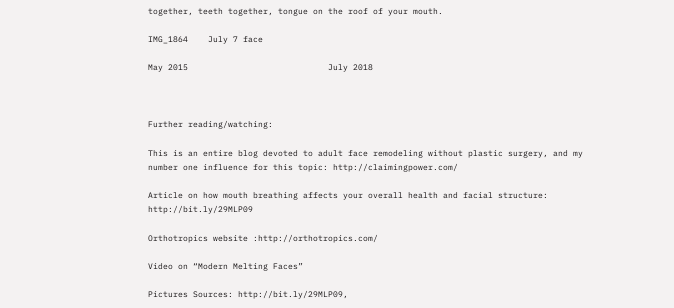together, teeth together, tongue on the roof of your mouth.

IMG_1864    July 7 face

May 2015                            July 2018



Further reading/watching:

This is an entire blog devoted to adult face remodeling without plastic surgery, and my  number one influence for this topic: http://claimingpower.com/

Article on how mouth breathing affects your overall health and facial structure: http://bit.ly/29MLP09

Orthotropics website :http://orthotropics.com/

Video on “Modern Melting Faces”

Pictures Sources: http://bit.ly/29MLP09,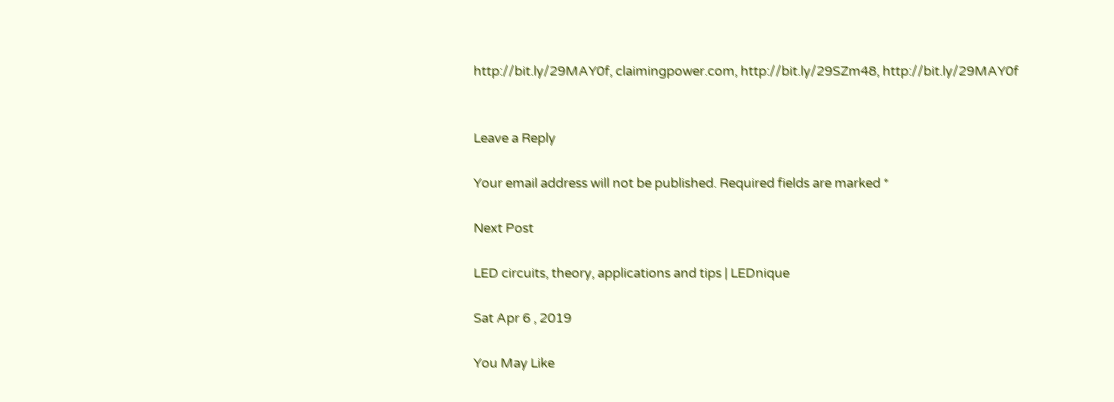http://bit.ly/29MAY0f, claimingpower.com, http://bit.ly/29SZm48, http://bit.ly/29MAY0f


Leave a Reply

Your email address will not be published. Required fields are marked *

Next Post

LED circuits, theory, applications and tips | LEDnique

Sat Apr 6 , 2019

You May Like